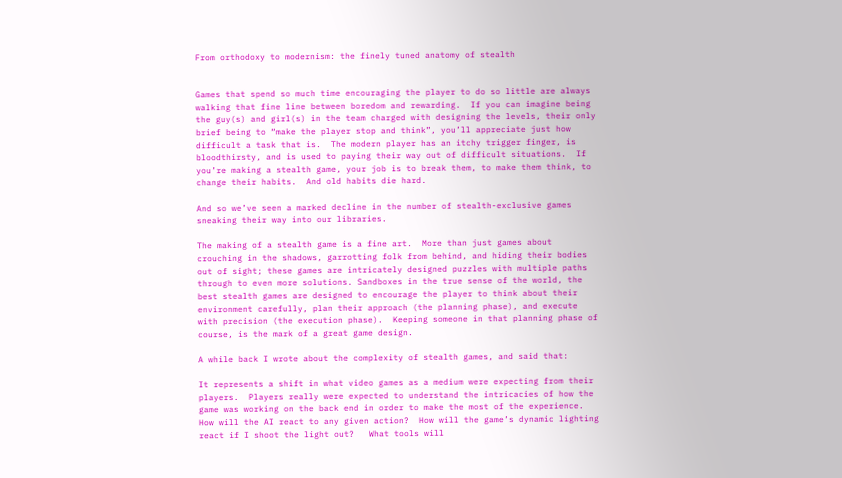From orthodoxy to modernism: the finely tuned anatomy of stealth


Games that spend so much time encouraging the player to do so little are always walking that fine line between boredom and rewarding.  If you can imagine being the guy(s) and girl(s) in the team charged with designing the levels, their only brief being to “make the player stop and think”, you’ll appreciate just how difficult a task that is.  The modern player has an itchy trigger finger, is bloodthirsty, and is used to paying their way out of difficult situations.  If you’re making a stealth game, your job is to break them, to make them think, to change their habits.  And old habits die hard.

And so we’ve seen a marked decline in the number of stealth-exclusive games sneaking their way into our libraries.

The making of a stealth game is a fine art.  More than just games about crouching in the shadows, garrotting folk from behind, and hiding their bodies out of sight; these games are intricately designed puzzles with multiple paths through to even more solutions. Sandboxes in the true sense of the world, the best stealth games are designed to encourage the player to think about their environment carefully, plan their approach (the planning phase), and execute with precision (the execution phase).  Keeping someone in that planning phase of course, is the mark of a great game design.

A while back I wrote about the complexity of stealth games, and said that:

It represents a shift in what video games as a medium were expecting from their players.  Players really were expected to understand the intricacies of how the game was working on the back end in order to make the most of the experience.  How will the AI react to any given action?  How will the game’s dynamic lighting react if I shoot the light out?   What tools will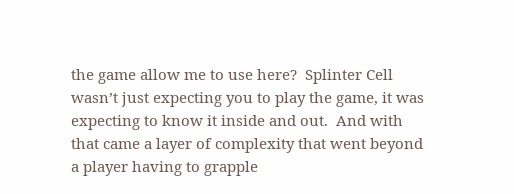the game allow me to use here?  Splinter Cell wasn’t just expecting you to play the game, it was expecting to know it inside and out.  And with that came a layer of complexity that went beyond a player having to grapple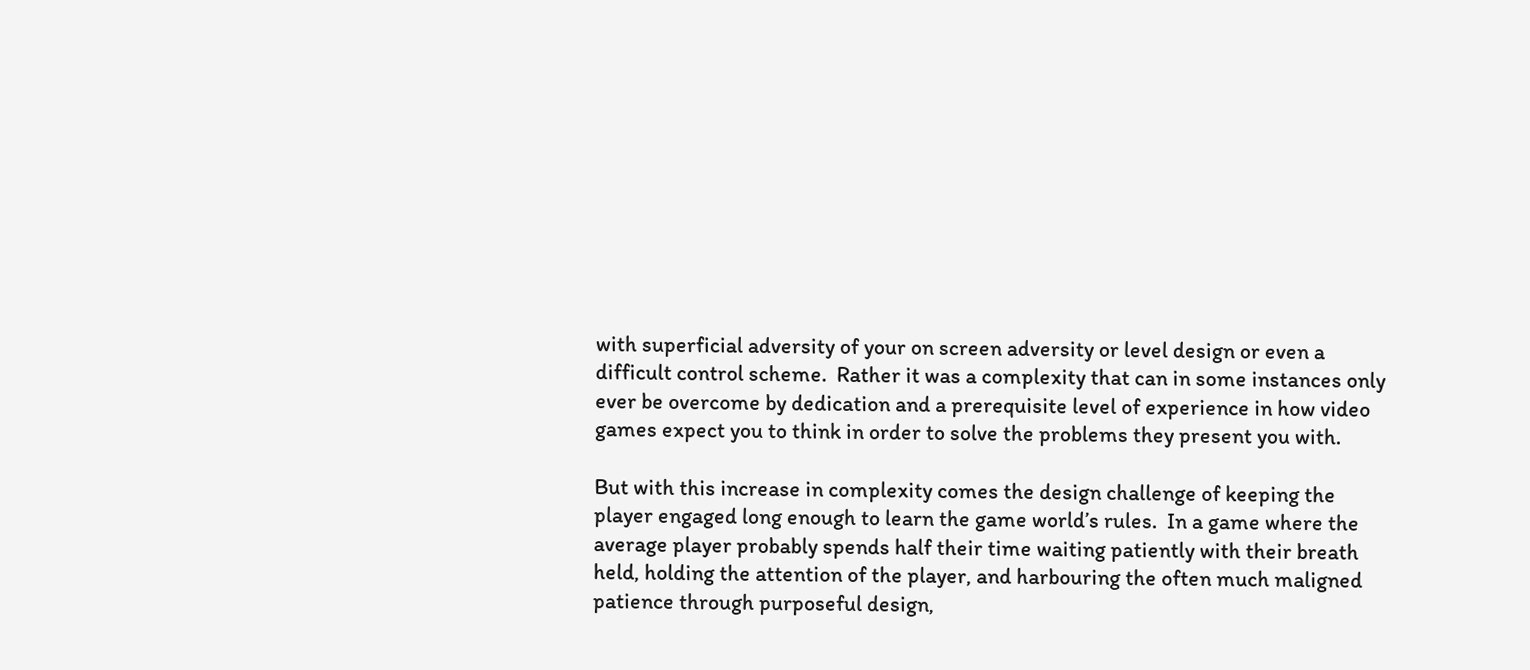with superficial adversity of your on screen adversity or level design or even a difficult control scheme.  Rather it was a complexity that can in some instances only ever be overcome by dedication and a prerequisite level of experience in how video games expect you to think in order to solve the problems they present you with.

But with this increase in complexity comes the design challenge of keeping the player engaged long enough to learn the game world’s rules.  In a game where the average player probably spends half their time waiting patiently with their breath held, holding the attention of the player, and harbouring the often much maligned patience through purposeful design,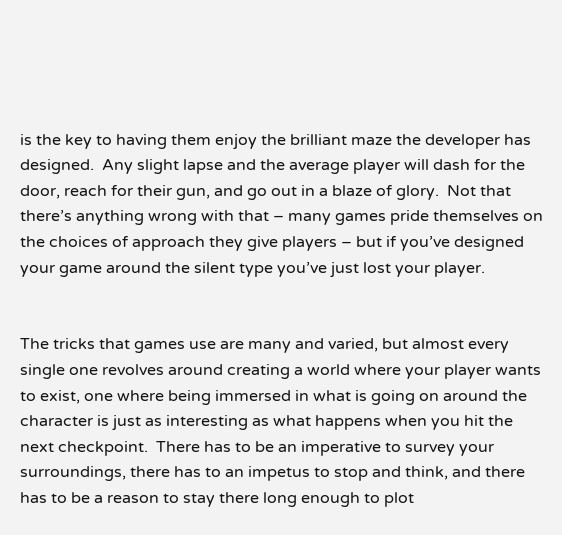is the key to having them enjoy the brilliant maze the developer has designed.  Any slight lapse and the average player will dash for the door, reach for their gun, and go out in a blaze of glory.  Not that there’s anything wrong with that – many games pride themselves on the choices of approach they give players – but if you’ve designed your game around the silent type you’ve just lost your player.


The tricks that games use are many and varied, but almost every single one revolves around creating a world where your player wants to exist, one where being immersed in what is going on around the character is just as interesting as what happens when you hit the next checkpoint.  There has to be an imperative to survey your surroundings, there has to an impetus to stop and think, and there has to be a reason to stay there long enough to plot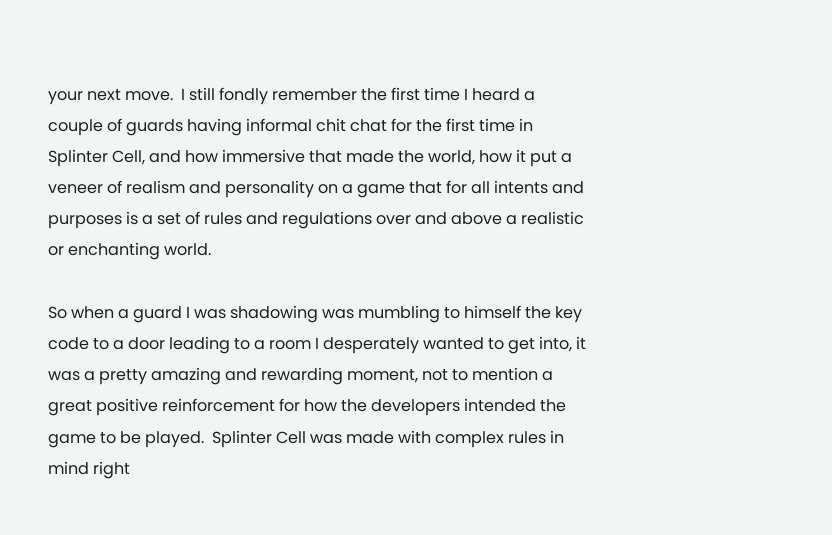your next move.  I still fondly remember the first time I heard a couple of guards having informal chit chat for the first time in Splinter Cell, and how immersive that made the world, how it put a veneer of realism and personality on a game that for all intents and purposes is a set of rules and regulations over and above a realistic or enchanting world.

So when a guard I was shadowing was mumbling to himself the key code to a door leading to a room I desperately wanted to get into, it was a pretty amazing and rewarding moment, not to mention a great positive reinforcement for how the developers intended the game to be played.  Splinter Cell was made with complex rules in mind right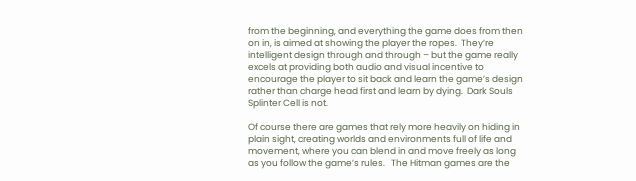from the beginning, and everything the game does from then on in, is aimed at showing the player the ropes.  They’re intelligent design through and through – but the game really excels at providing both audio and visual incentive to encourage the player to sit back and learn the game’s design rather than charge head first and learn by dying.  Dark Souls Splinter Cell is not.

Of course there are games that rely more heavily on hiding in plain sight, creating worlds and environments full of life and movement, where you can blend in and move freely as long as you follow the game’s rules.   The Hitman games are the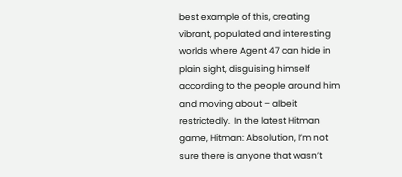best example of this, creating vibrant, populated and interesting worlds where Agent 47 can hide in plain sight, disguising himself according to the people around him and moving about – albeit restrictedly.  In the latest Hitman game, Hitman: Absolution, I’m not sure there is anyone that wasn’t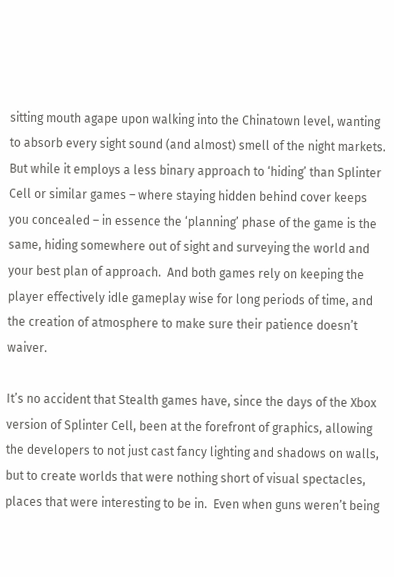sitting mouth agape upon walking into the Chinatown level, wanting to absorb every sight sound (and almost) smell of the night markets.   But while it employs a less binary approach to ‘hiding’ than Splinter Cell or similar games – where staying hidden behind cover keeps you concealed – in essence the ‘planning’ phase of the game is the same, hiding somewhere out of sight and surveying the world and your best plan of approach.  And both games rely on keeping the player effectively idle gameplay wise for long periods of time, and the creation of atmosphere to make sure their patience doesn’t waiver.

It’s no accident that Stealth games have, since the days of the Xbox version of Splinter Cell, been at the forefront of graphics, allowing the developers to not just cast fancy lighting and shadows on walls, but to create worlds that were nothing short of visual spectacles, places that were interesting to be in.  Even when guns weren’t being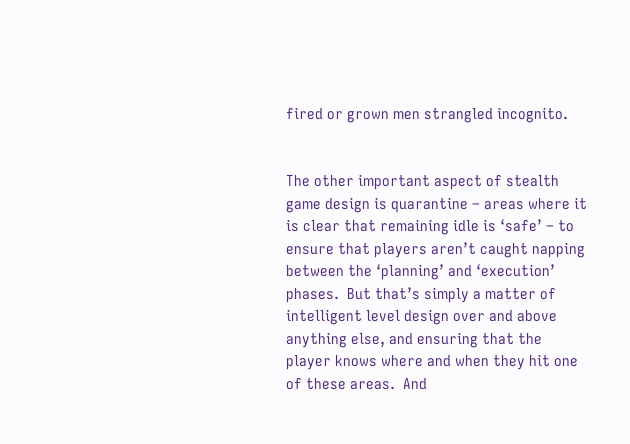fired or grown men strangled incognito.


The other important aspect of stealth game design is quarantine – areas where it is clear that remaining idle is ‘safe’ – to ensure that players aren’t caught napping between the ‘planning’ and ‘execution’ phases.  But that’s simply a matter of intelligent level design over and above anything else, and ensuring that the player knows where and when they hit one of these areas.  And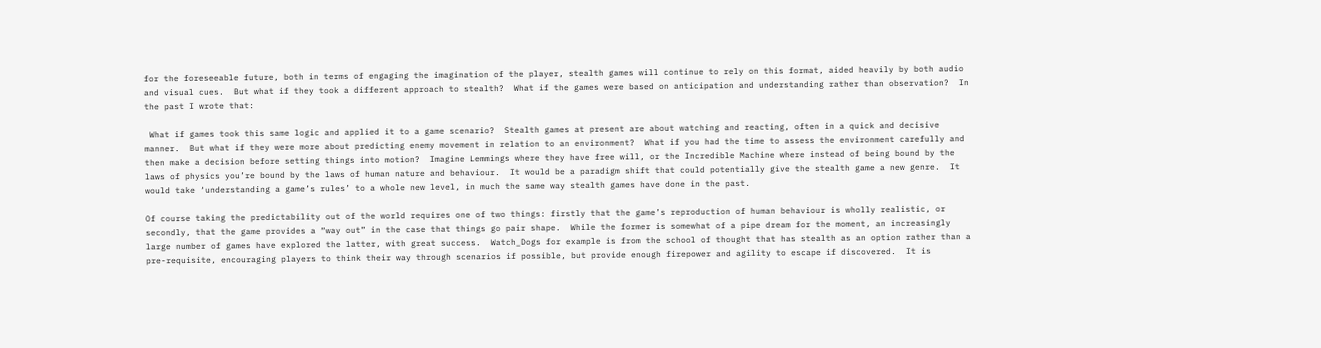for the foreseeable future, both in terms of engaging the imagination of the player, stealth games will continue to rely on this format, aided heavily by both audio and visual cues.  But what if they took a different approach to stealth?  What if the games were based on anticipation and understanding rather than observation?  In the past I wrote that:

 What if games took this same logic and applied it to a game scenario?  Stealth games at present are about watching and reacting, often in a quick and decisive manner.  But what if they were more about predicting enemy movement in relation to an environment?  What if you had the time to assess the environment carefully and then make a decision before setting things into motion?  Imagine Lemmings where they have free will, or the Incredible Machine where instead of being bound by the laws of physics you’re bound by the laws of human nature and behaviour.  It would be a paradigm shift that could potentially give the stealth game a new genre.  It would take ‘understanding a game’s rules’ to a whole new level, in much the same way stealth games have done in the past.

Of course taking the predictability out of the world requires one of two things: firstly that the game’s reproduction of human behaviour is wholly realistic, or secondly, that the game provides a “way out” in the case that things go pair shape.  While the former is somewhat of a pipe dream for the moment, an increasingly large number of games have explored the latter, with great success.  Watch_Dogs for example is from the school of thought that has stealth as an option rather than a pre-requisite, encouraging players to think their way through scenarios if possible, but provide enough firepower and agility to escape if discovered.  It is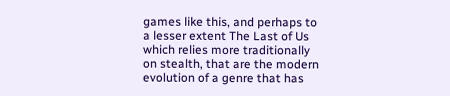games like this, and perhaps to a lesser extent The Last of Us which relies more traditionally on stealth, that are the modern evolution of a genre that has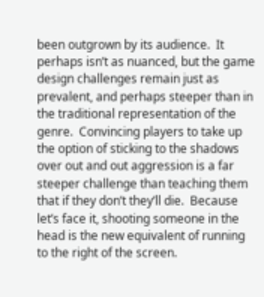been outgrown by its audience.  It perhaps isn’t as nuanced, but the game design challenges remain just as prevalent, and perhaps steeper than in the traditional representation of the genre.  Convincing players to take up the option of sticking to the shadows over out and out aggression is a far steeper challenge than teaching them that if they don’t they’ll die.  Because let’s face it, shooting someone in the head is the new equivalent of running to the right of the screen.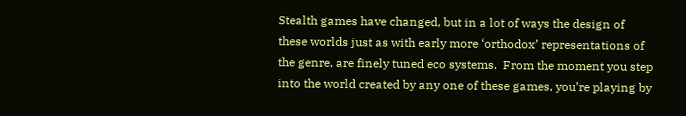Stealth games have changed, but in a lot of ways the design of these worlds just as with early more ‘orthodox’ representations of the genre, are finely tuned eco systems.  From the moment you step into the world created by any one of these games, you’re playing by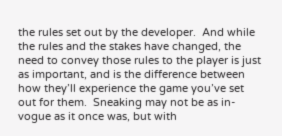the rules set out by the developer.  And while the rules and the stakes have changed, the need to convey those rules to the player is just as important, and is the difference between how they’ll experience the game you’ve set out for them.  Sneaking may not be as in-vogue as it once was, but with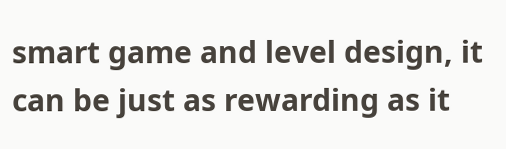smart game and level design, it can be just as rewarding as it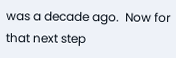was a decade ago.  Now for that next step